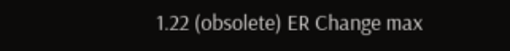1.22 (obsolete) ER Change max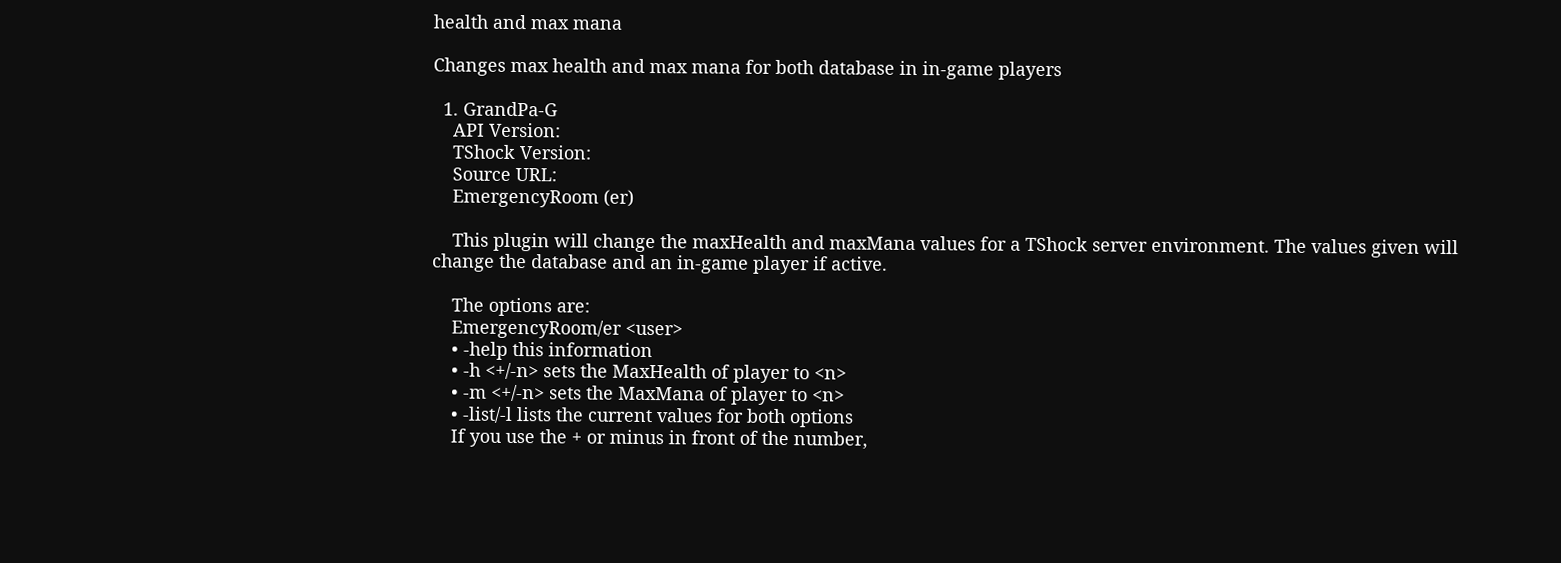health and max mana

Changes max health and max mana for both database in in-game players

  1. GrandPa-G
    API Version:
    TShock Version:
    Source URL:
    EmergencyRoom (er)

    This plugin will change the maxHealth and maxMana values for a TShock server environment. The values given will change the database and an in-game player if active.

    The options are:
    EmergencyRoom/er <user>
    • -help this information
    • -h <+/-n> sets the MaxHealth of player to <n>
    • -m <+/-n> sets the MaxMana of player to <n>
    • -list/-l lists the current values for both options
    If you use the + or minus in front of the number,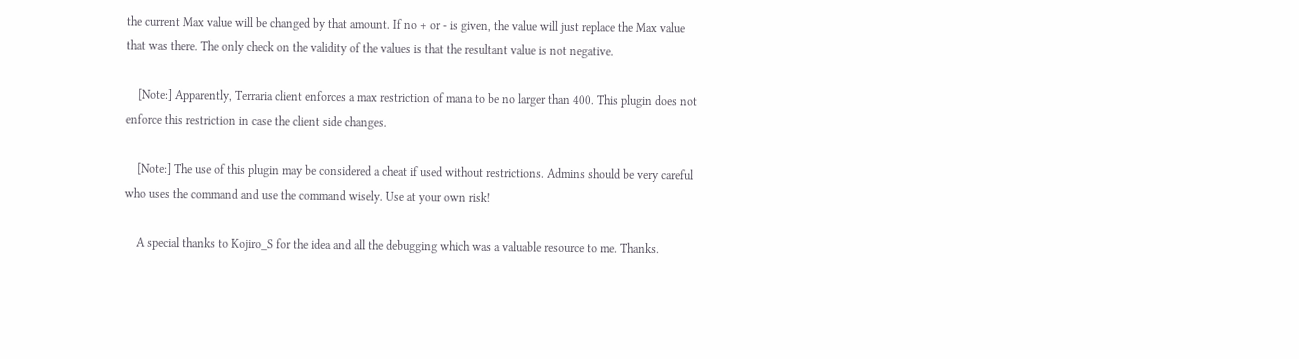the current Max value will be changed by that amount. If no + or - is given, the value will just replace the Max value that was there. The only check on the validity of the values is that the resultant value is not negative.

    [Note:] Apparently, Terraria client enforces a max restriction of mana to be no larger than 400. This plugin does not enforce this restriction in case the client side changes.

    [Note:] The use of this plugin may be considered a cheat if used without restrictions. Admins should be very careful who uses the command and use the command wisely. Use at your own risk!

    A special thanks to Kojiro_S for the idea and all the debugging which was a valuable resource to me. Thanks.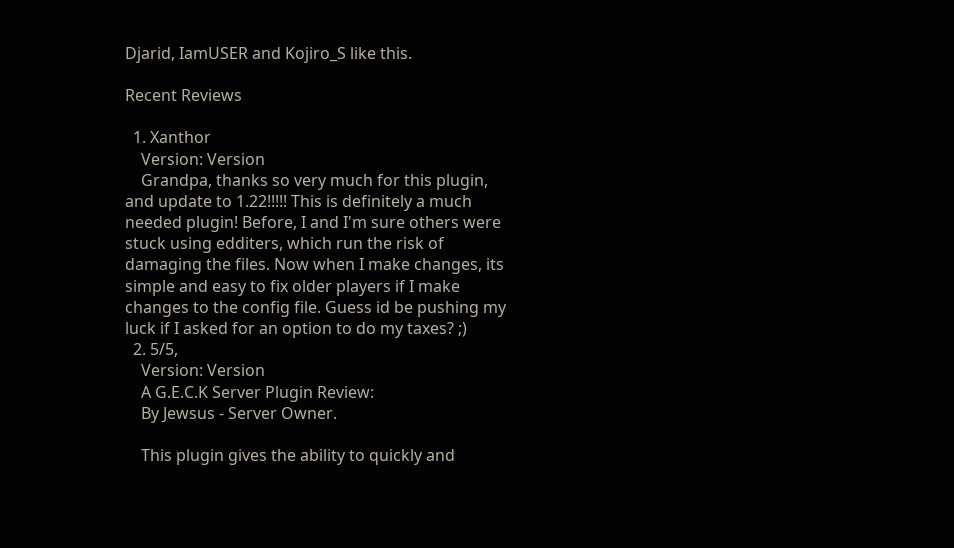Djarid, IamUSER and Kojiro_S like this.

Recent Reviews

  1. Xanthor
    Version: Version
    Grandpa, thanks so very much for this plugin, and update to 1.22!!!!! This is definitely a much needed plugin! Before, I and I'm sure others were stuck using edditers, which run the risk of damaging the files. Now when I make changes, its simple and easy to fix older players if I make changes to the config file. Guess id be pushing my luck if I asked for an option to do my taxes? ;)
  2. 5/5,
    Version: Version
    A G.E.C.K Server Plugin Review:
    By Jewsus - Server Owner.

    This plugin gives the ability to quickly and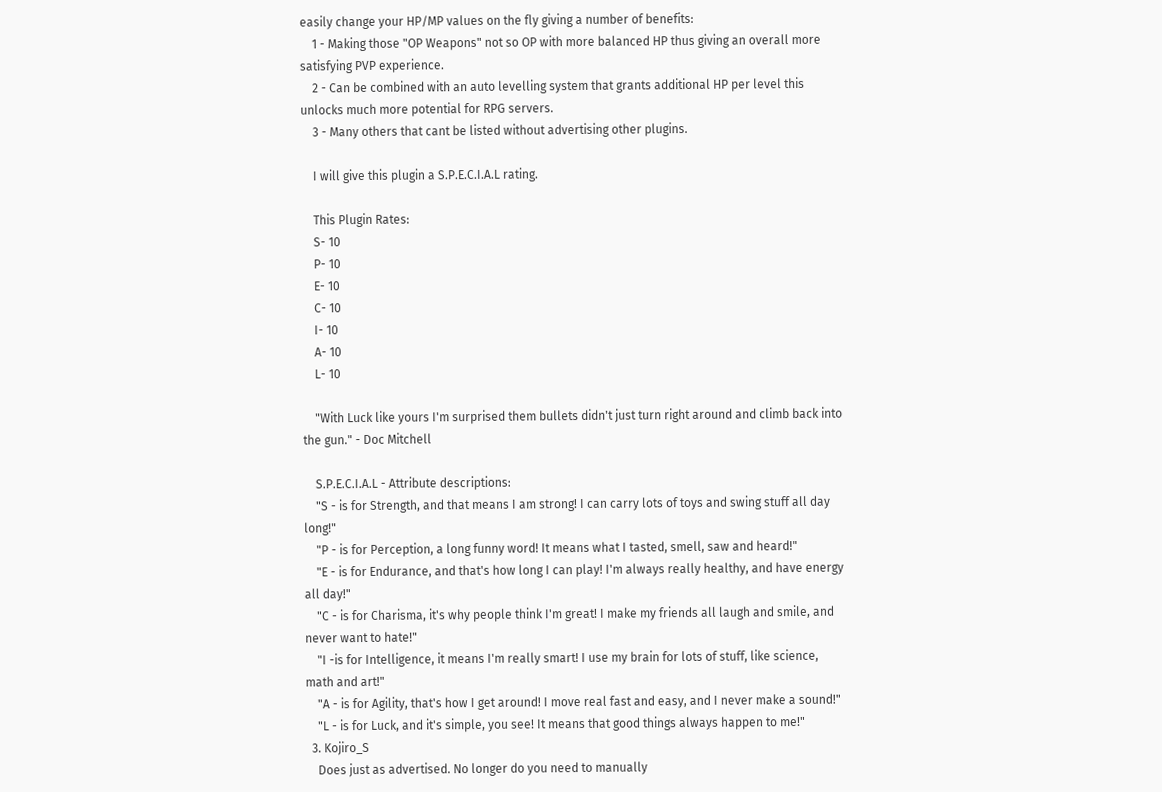easily change your HP/MP values on the fly giving a number of benefits:
    1 - Making those "OP Weapons" not so OP with more balanced HP thus giving an overall more satisfying PVP experience.
    2 - Can be combined with an auto levelling system that grants additional HP per level this unlocks much more potential for RPG servers.
    3 - Many others that cant be listed without advertising other plugins.

    I will give this plugin a S.P.E.C.I.A.L rating.

    This Plugin Rates:
    S- 10
    P- 10
    E- 10
    C- 10
    I- 10
    A- 10
    L- 10

    "With Luck like yours I'm surprised them bullets didn't just turn right around and climb back into the gun." - Doc Mitchell

    S.P.E.C.I.A.L - Attribute descriptions:
    "S - is for Strength, and that means I am strong! I can carry lots of toys and swing stuff all day long!"
    "P - is for Perception, a long funny word! It means what I tasted, smell, saw and heard!"
    "E - is for Endurance, and that's how long I can play! I'm always really healthy, and have energy all day!"
    "C - is for Charisma, it's why people think I'm great! I make my friends all laugh and smile, and never want to hate!"
    "I -is for Intelligence, it means I'm really smart! I use my brain for lots of stuff, like science, math and art!"
    "A - is for Agility, that's how I get around! I move real fast and easy, and I never make a sound!"
    "L - is for Luck, and it's simple, you see! It means that good things always happen to me!"
  3. Kojiro_S
    Does just as advertised. No longer do you need to manually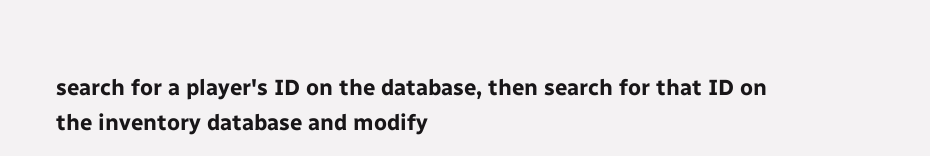search for a player's ID on the database, then search for that ID on the inventory database and modify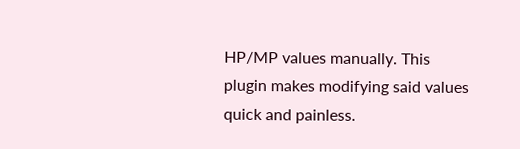HP/MP values manually. This plugin makes modifying said values quick and painless.